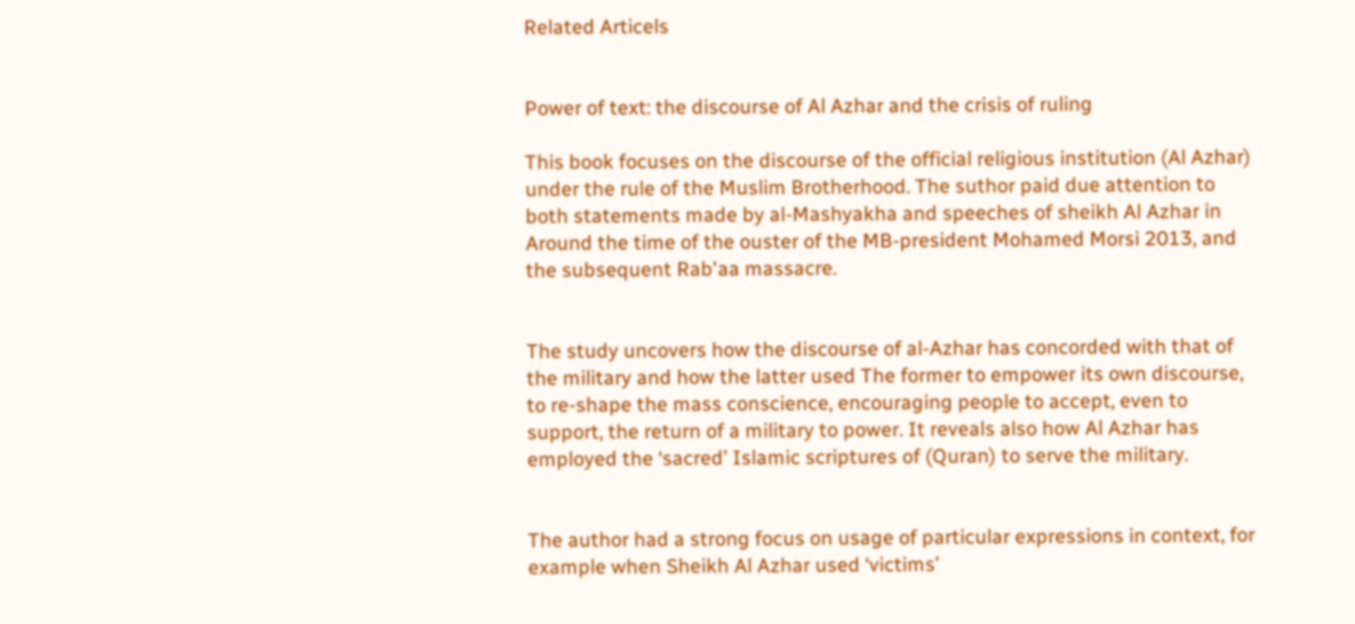Related Articels


Power of text: the discourse of Al Azhar and the crisis of ruling

This book focuses on the discourse of the official religious institution (Al Azhar) under the rule of the Muslim Brotherhood. The suthor paid due attention to both statements made by al-Mashyakha and speeches of sheikh Al Azhar in Around the time of the ouster of the MB-president Mohamed Morsi 2013, and the subsequent Rab'aa massacre.


The study uncovers how the discourse of al-Azhar has concorded with that of the military and how the latter used The former to empower its own discourse, to re-shape the mass conscience, encouraging people to accept, even to support, the return of a military to power. It reveals also how Al Azhar has employed the ‘sacred’ Islamic scriptures of (Quran) to serve the military.


The author had a strong focus on usage of particular expressions in context, for example when Sheikh Al Azhar used ‘victims’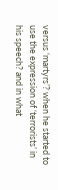versus ‘martyrs’? when he started to use the expression of ‘terrorists’ in his speech? and in what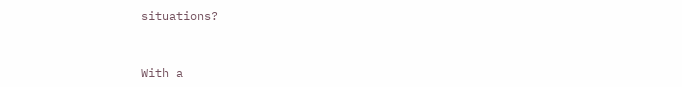situations?


With a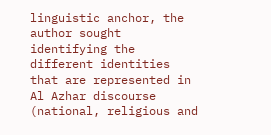linguistic anchor, the author sought identifying the different identities that are represented in Al Azhar discourse (national, religious and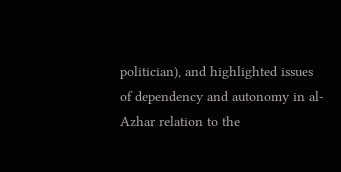politician), and highlighted issues of dependency and autonomy in al-Azhar relation to the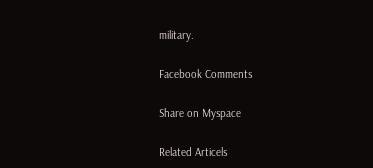military.

Facebook Comments

Share on Myspace

Related Articels